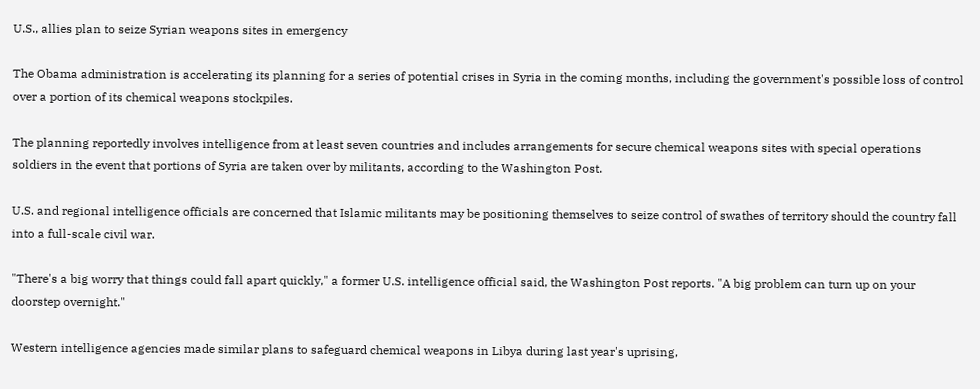U.S., allies plan to seize Syrian weapons sites in emergency

The Obama administration is accelerating its planning for a series of potential crises in Syria in the coming months, including the government's possible loss of control over a portion of its chemical weapons stockpiles.

The planning reportedly involves intelligence from at least seven countries and includes arrangements for secure chemical weapons sites with special operations soldiers in the event that portions of Syria are taken over by militants, according to the Washington Post.

U.S. and regional intelligence officials are concerned that Islamic militants may be positioning themselves to seize control of swathes of territory should the country fall into a full-scale civil war.

"There's a big worry that things could fall apart quickly," a former U.S. intelligence official said, the Washington Post reports. "A big problem can turn up on your doorstep overnight."

Western intelligence agencies made similar plans to safeguard chemical weapons in Libya during last year's uprising,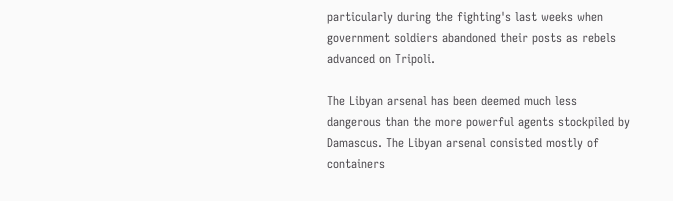particularly during the fighting's last weeks when government soldiers abandoned their posts as rebels advanced on Tripoli.

The Libyan arsenal has been deemed much less dangerous than the more powerful agents stockpiled by Damascus. The Libyan arsenal consisted mostly of containers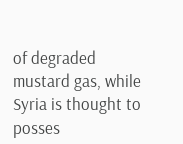of degraded mustard gas, while Syria is thought to posses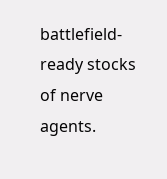battlefield-ready stocks of nerve agents.